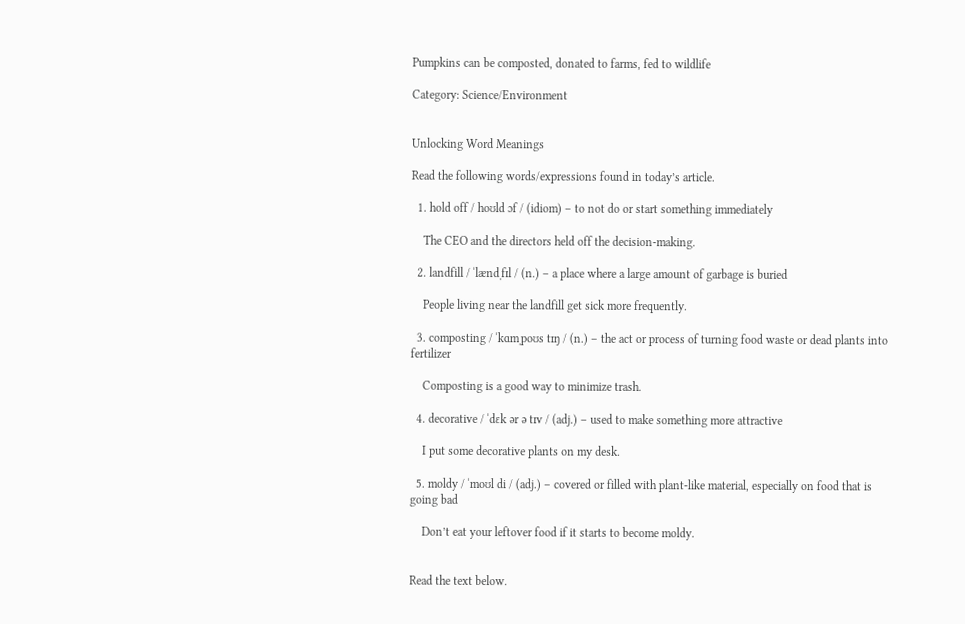Pumpkins can be composted, donated to farms, fed to wildlife

Category: Science/Environment


Unlocking Word Meanings

Read the following words/expressions found in today’s article.

  1. hold off / hoʊld ɔf / (idiom) – to not do or start something immediately

    The CEO and the directors held off the decision-making.

  2. landfill / ˈlændˌfɪl / (n.) – a place where a large amount of garbage is buried

    People living near the landfill get sick more frequently.

  3. composting / ˈkɑmˌpoʊs tɪŋ / (n.) – the act or process of turning food waste or dead plants into fertilizer

    Composting is a good way to minimize trash.

  4. decorative / ˈdɛk ər ə tɪv / (adj.) – used to make something more attractive

    I put some decorative plants on my desk.

  5. moldy / ˈmoʊl di / (adj.) – covered or filled with plant-like material, especially on food that is going bad

    Don’t eat your leftover food if it starts to become moldy.


Read the text below.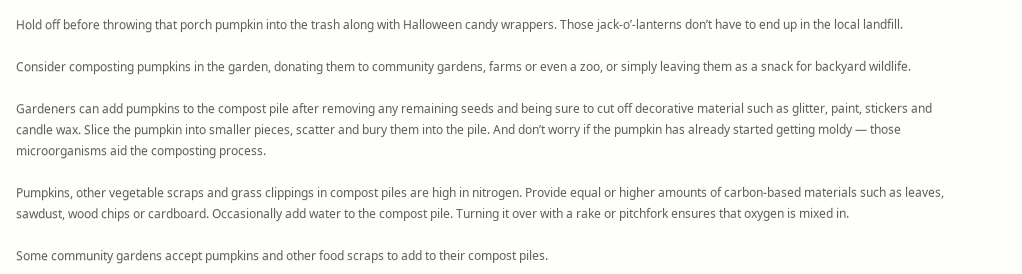Hold off before throwing that porch pumpkin into the trash along with Halloween candy wrappers. Those jack-o’-lanterns don’t have to end up in the local landfill.

Consider composting pumpkins in the garden, donating them to community gardens, farms or even a zoo, or simply leaving them as a snack for backyard wildlife.

Gardeners can add pumpkins to the compost pile after removing any remaining seeds and being sure to cut off decorative material such as glitter, paint, stickers and candle wax. Slice the pumpkin into smaller pieces, scatter and bury them into the pile. And don’t worry if the pumpkin has already started getting moldy — those microorganisms aid the composting process.

Pumpkins, other vegetable scraps and grass clippings in compost piles are high in nitrogen. Provide equal or higher amounts of carbon-based materials such as leaves, sawdust, wood chips or cardboard. Occasionally add water to the compost pile. Turning it over with a rake or pitchfork ensures that oxygen is mixed in.

Some community gardens accept pumpkins and other food scraps to add to their compost piles.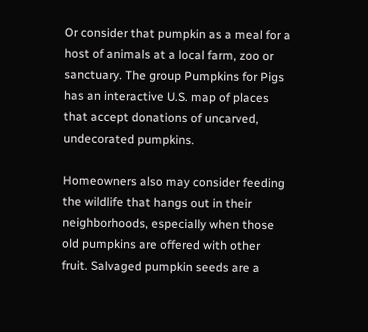Or consider that pumpkin as a meal for a host of animals at a local farm, zoo or sanctuary. The group Pumpkins for Pigs has an interactive U.S. map of places that accept donations of uncarved, undecorated pumpkins.

Homeowners also may consider feeding the wildlife that hangs out in their neighborhoods, especially when those old pumpkins are offered with other fruit. Salvaged pumpkin seeds are a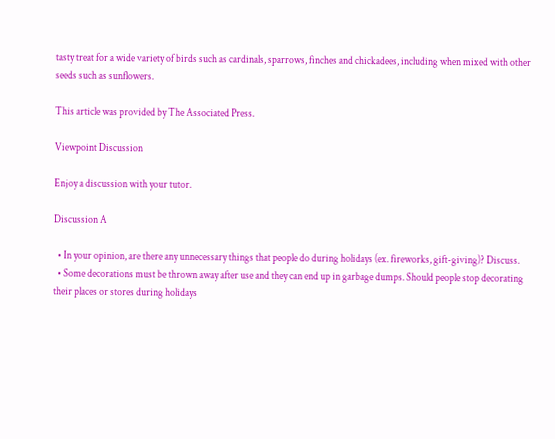tasty treat for a wide variety of birds such as cardinals, sparrows, finches and chickadees, including when mixed with other seeds such as sunflowers.

This article was provided by The Associated Press.

Viewpoint Discussion

Enjoy a discussion with your tutor.

Discussion A

  • In your opinion, are there any unnecessary things that people do during holidays (ex. fireworks, gift-giving)? Discuss.
  • Some decorations must be thrown away after use and they can end up in garbage dumps. Should people stop decorating their places or stores during holidays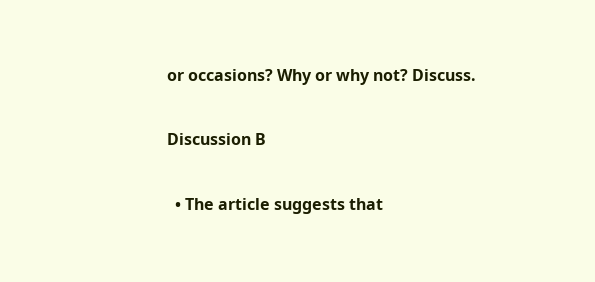or occasions? Why or why not? Discuss.

Discussion B

  • The article suggests that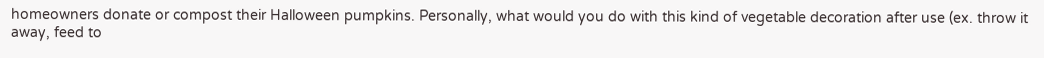homeowners donate or compost their Halloween pumpkins. Personally, what would you do with this kind of vegetable decoration after use (ex. throw it away, feed to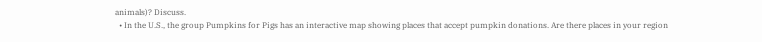animals)? Discuss.
  • In the U.S., the group Pumpkins for Pigs has an interactive map showing places that accept pumpkin donations. Are there places in your region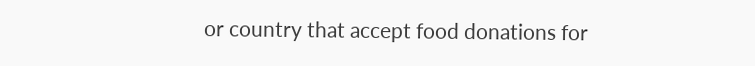or country that accept food donations for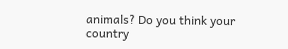animals? Do you think your country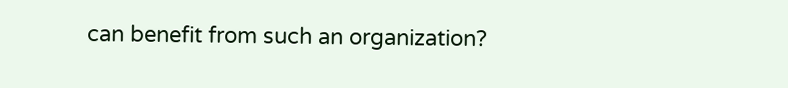can benefit from such an organization?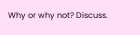Why or why not? Discuss.